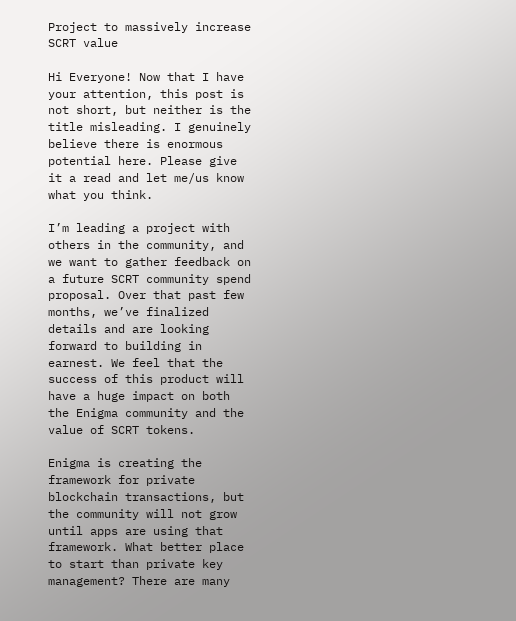Project to massively increase SCRT value

Hi Everyone! Now that I have your attention, this post is not short, but neither is the title misleading. I genuinely believe there is enormous potential here. Please give it a read and let me/us know what you think.

I’m leading a project with others in the community, and we want to gather feedback on a future SCRT community spend proposal. Over that past few months, we’ve finalized details and are looking forward to building in earnest. We feel that the success of this product will have a huge impact on both the Enigma community and the value of SCRT tokens.

Enigma is creating the framework for private blockchain transactions, but the community will not grow until apps are using that framework. What better place to start than private key management? There are many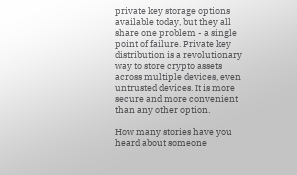private key storage options available today, but they all share one problem - a single point of failure. Private key distribution is a revolutionary way to store crypto assets across multiple devices, even untrusted devices. It is more secure and more convenient than any other option.

How many stories have you heard about someone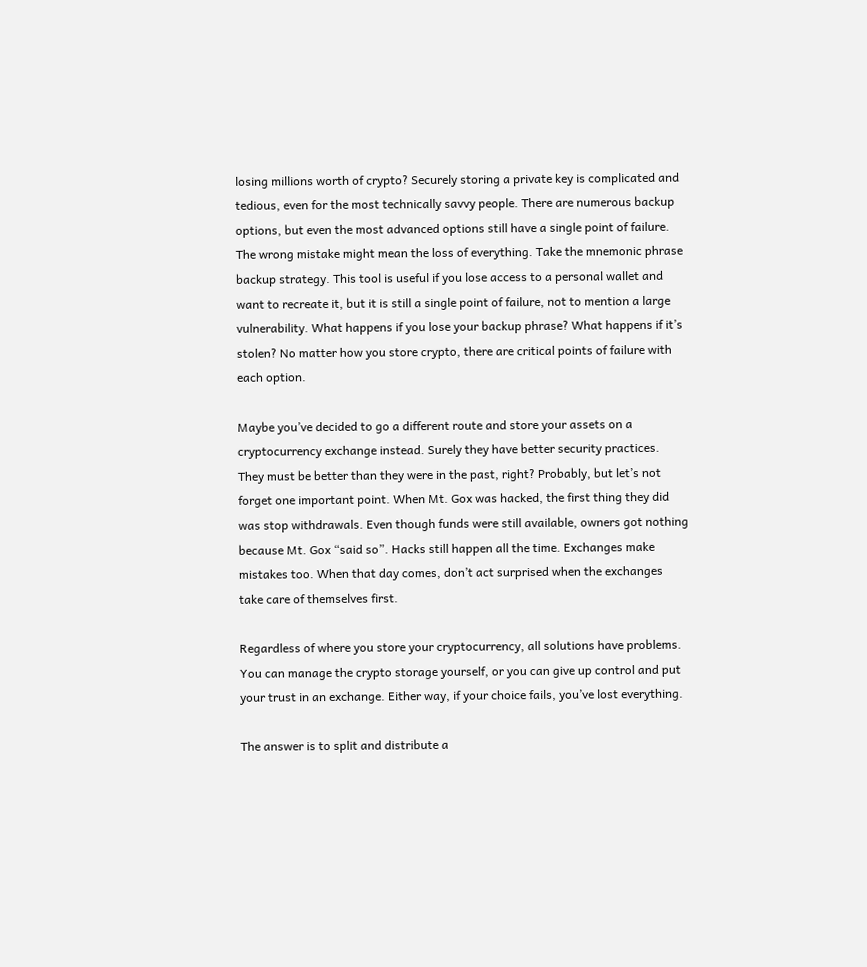losing millions worth of crypto? Securely storing a private key is complicated and tedious, even for the most technically savvy people. There are numerous backup options, but even the most advanced options still have a single point of failure. The wrong mistake might mean the loss of everything. Take the mnemonic phrase backup strategy. This tool is useful if you lose access to a personal wallet and want to recreate it, but it is still a single point of failure, not to mention a large vulnerability. What happens if you lose your backup phrase? What happens if it’s stolen? No matter how you store crypto, there are critical points of failure with each option.

Maybe you’ve decided to go a different route and store your assets on a cryptocurrency exchange instead. Surely they have better security practices. They must be better than they were in the past, right? Probably, but let’s not forget one important point. When Mt. Gox was hacked, the first thing they did was stop withdrawals. Even though funds were still available, owners got nothing because Mt. Gox “said so”. Hacks still happen all the time. Exchanges make mistakes too. When that day comes, don’t act surprised when the exchanges take care of themselves first.

Regardless of where you store your cryptocurrency, all solutions have problems. You can manage the crypto storage yourself, or you can give up control and put your trust in an exchange. Either way, if your choice fails, you’ve lost everything.

The answer is to split and distribute a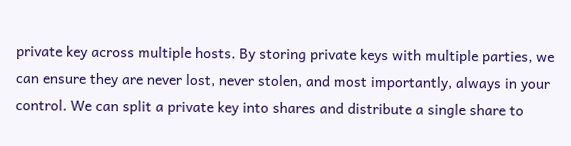private key across multiple hosts. By storing private keys with multiple parties, we can ensure they are never lost, never stolen, and most importantly, always in your control. We can split a private key into shares and distribute a single share to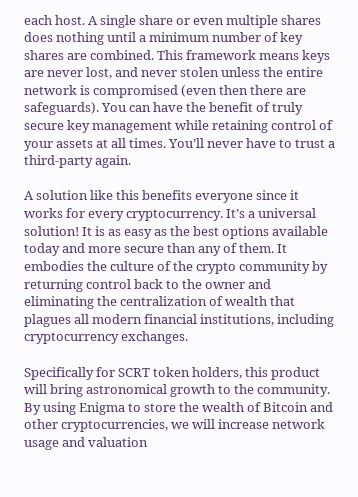each host. A single share or even multiple shares does nothing until a minimum number of key shares are combined. This framework means keys are never lost, and never stolen unless the entire network is compromised (even then there are safeguards). You can have the benefit of truly secure key management while retaining control of your assets at all times. You’ll never have to trust a third-party again.

A solution like this benefits everyone since it works for every cryptocurrency. It’s a universal solution! It is as easy as the best options available today and more secure than any of them. It embodies the culture of the crypto community by returning control back to the owner and eliminating the centralization of wealth that plagues all modern financial institutions, including cryptocurrency exchanges.

Specifically for SCRT token holders, this product will bring astronomical growth to the community. By using Enigma to store the wealth of Bitcoin and other cryptocurrencies, we will increase network usage and valuation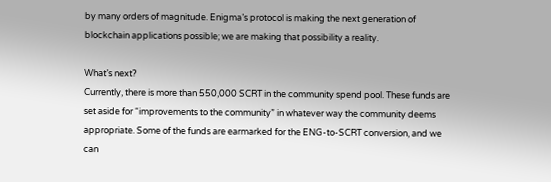by many orders of magnitude. Enigma’s protocol is making the next generation of blockchain applications possible; we are making that possibility a reality.

What’s next?
Currently, there is more than 550,000 SCRT in the community spend pool. These funds are set aside for “improvements to the community” in whatever way the community deems appropriate. Some of the funds are earmarked for the ENG-to-SCRT conversion, and we can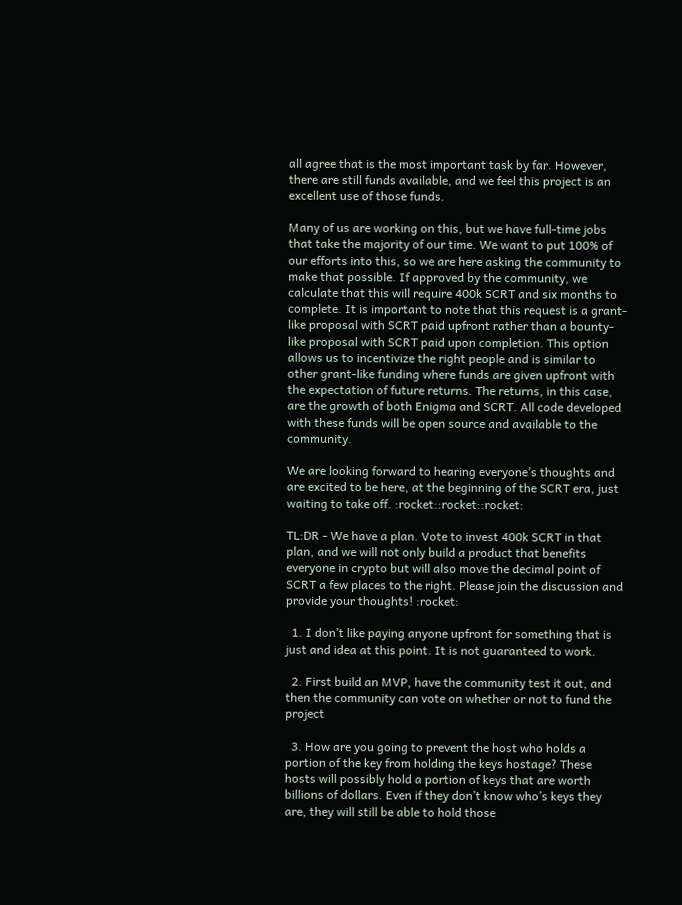all agree that is the most important task by far. However, there are still funds available, and we feel this project is an excellent use of those funds.

Many of us are working on this, but we have full-time jobs that take the majority of our time. We want to put 100% of our efforts into this, so we are here asking the community to make that possible. If approved by the community, we calculate that this will require 400k SCRT and six months to complete. It is important to note that this request is a grant-like proposal with SCRT paid upfront rather than a bounty-like proposal with SCRT paid upon completion. This option allows us to incentivize the right people and is similar to other grant-like funding where funds are given upfront with the expectation of future returns. The returns, in this case, are the growth of both Enigma and SCRT. All code developed with these funds will be open source and available to the community.

We are looking forward to hearing everyone’s thoughts and are excited to be here, at the beginning of the SCRT era, just waiting to take off. :rocket::rocket::rocket:

TL:DR - We have a plan. Vote to invest 400k SCRT in that plan, and we will not only build a product that benefits everyone in crypto but will also move the decimal point of SCRT a few places to the right. Please join the discussion and provide your thoughts! :rocket:

  1. I don’t like paying anyone upfront for something that is just and idea at this point. It is not guaranteed to work.

  2. First build an MVP, have the community test it out, and then the community can vote on whether or not to fund the project

  3. How are you going to prevent the host who holds a portion of the key from holding the keys hostage? These hosts will possibly hold a portion of keys that are worth billions of dollars. Even if they don’t know who’s keys they are, they will still be able to hold those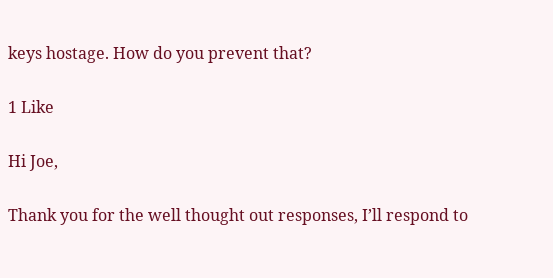keys hostage. How do you prevent that?

1 Like

Hi Joe,

Thank you for the well thought out responses, I’ll respond to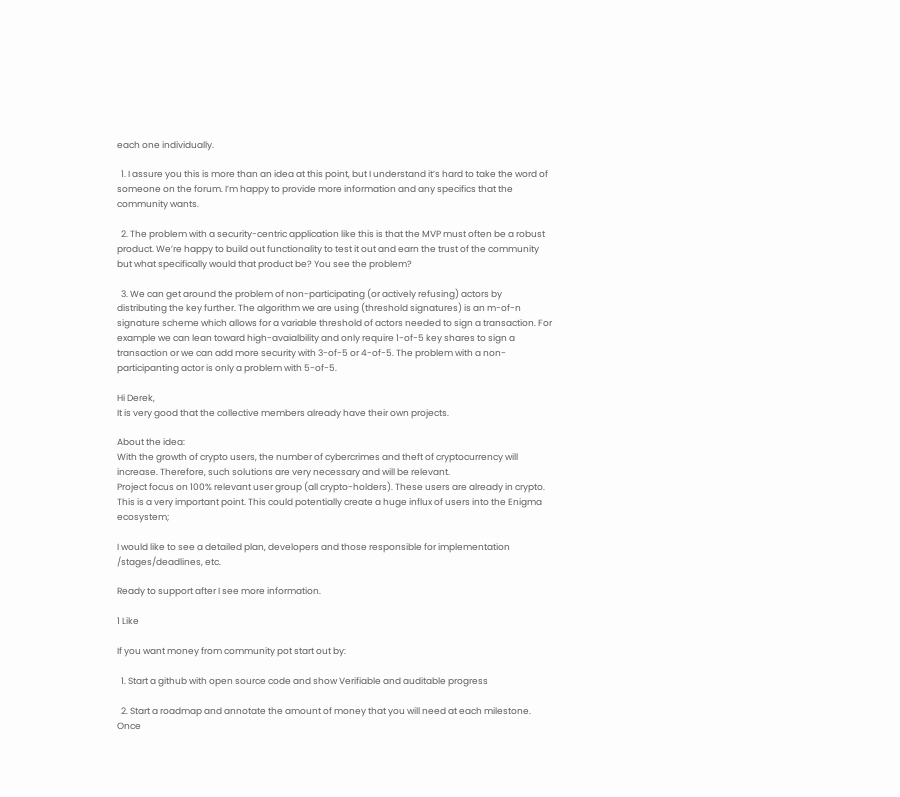each one individually.

  1. I assure you this is more than an idea at this point, but I understand it’s hard to take the word of someone on the forum. I’m happy to provide more information and any specifics that the community wants.

  2. The problem with a security-centric application like this is that the MVP must often be a robust product. We’re happy to build out functionality to test it out and earn the trust of the community but what specifically would that product be? You see the problem?

  3. We can get around the problem of non-participating (or actively refusing) actors by distributing the key further. The algorithm we are using (threshold signatures) is an m-of-n signature scheme which allows for a variable threshold of actors needed to sign a transaction. For example we can lean toward high-avaialbility and only require 1-of-5 key shares to sign a transaction or we can add more security with 3-of-5 or 4-of-5. The problem with a non-participanting actor is only a problem with 5-of-5.

Hi Derek,
It is very good that the collective members already have their own projects.

About the idea:
With the growth of crypto users, the number of cybercrimes and theft of cryptocurrency will increase. Therefore, such solutions are very necessary and will be relevant.
Project focus on 100% relevant user group (all crypto-holders). These users are already in crypto. This is a very important point. This could potentially create a huge influx of users into the Enigma ecosystem;

I would like to see a detailed plan, developers and those responsible for implementation /stages/deadlines, etc.

Ready to support after I see more information.

1 Like

If you want money from community pot start out by:

  1. Start a github with open source code and show Verifiable and auditable progress

  2. Start a roadmap and annotate the amount of money that you will need at each milestone. Once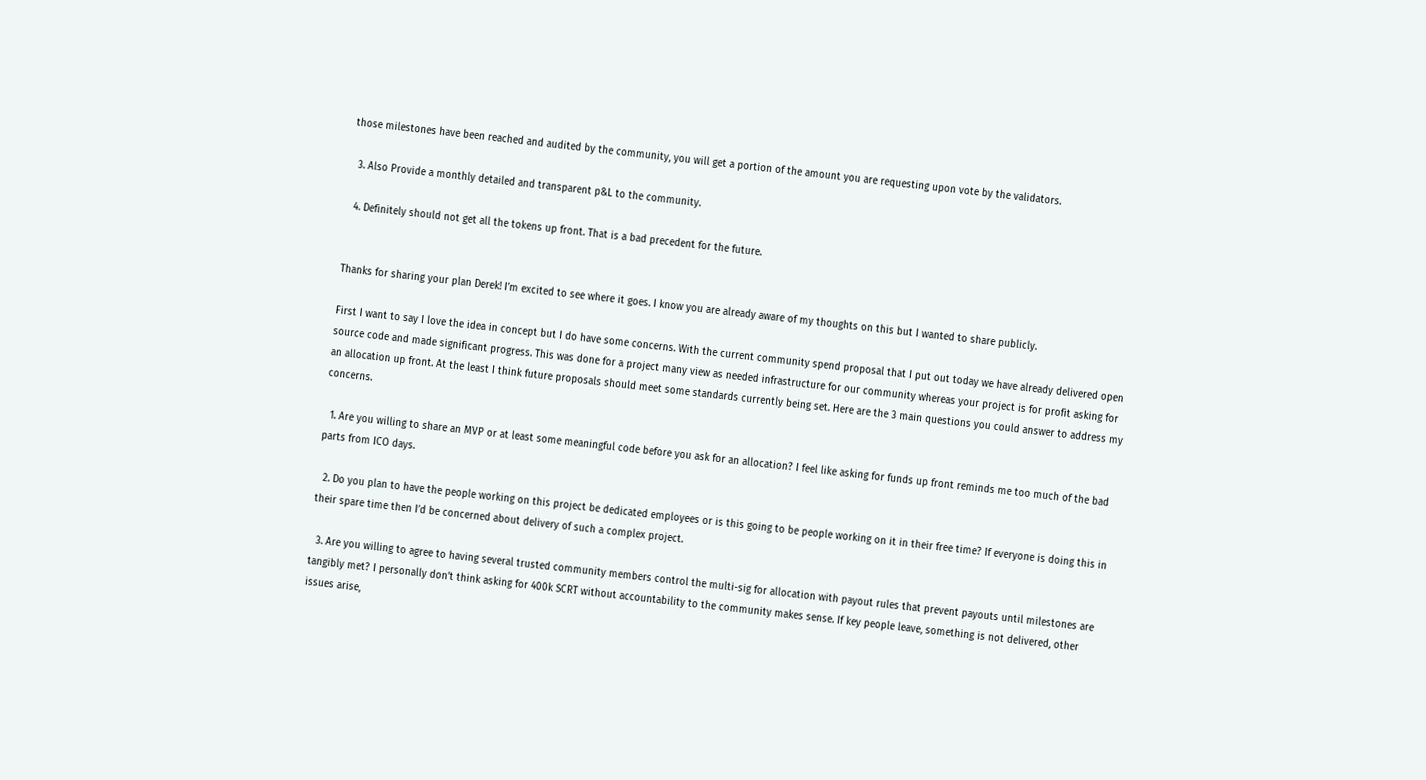those milestones have been reached and audited by the community, you will get a portion of the amount you are requesting upon vote by the validators.

  3. Also Provide a monthly detailed and transparent p&L to the community.

  4. Definitely should not get all the tokens up front. That is a bad precedent for the future.


Thanks for sharing your plan Derek! I’m excited to see where it goes. I know you are already aware of my thoughts on this but I wanted to share publicly.

First I want to say I love the idea in concept but I do have some concerns. With the current community spend proposal that I put out today we have already delivered open source code and made significant progress. This was done for a project many view as needed infrastructure for our community whereas your project is for profit asking for an allocation up front. At the least I think future proposals should meet some standards currently being set. Here are the 3 main questions you could answer to address my concerns.

  1. Are you willing to share an MVP or at least some meaningful code before you ask for an allocation? I feel like asking for funds up front reminds me too much of the bad parts from ICO days.

  2. Do you plan to have the people working on this project be dedicated employees or is this going to be people working on it in their free time? If everyone is doing this in their spare time then I’d be concerned about delivery of such a complex project.

  3. Are you willing to agree to having several trusted community members control the multi-sig for allocation with payout rules that prevent payouts until milestones are tangibly met? I personally don’t think asking for 400k SCRT without accountability to the community makes sense. If key people leave, something is not delivered, other issues arise,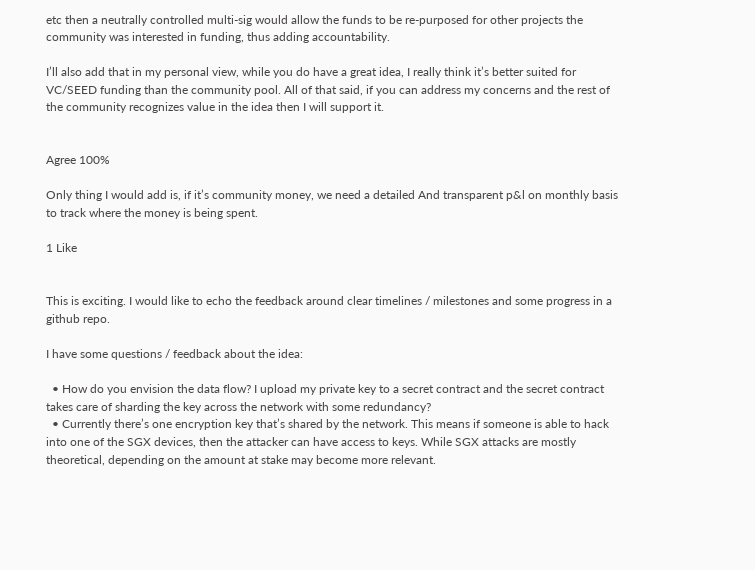etc then a neutrally controlled multi-sig would allow the funds to be re-purposed for other projects the community was interested in funding, thus adding accountability.

I’ll also add that in my personal view, while you do have a great idea, I really think it’s better suited for VC/SEED funding than the community pool. All of that said, if you can address my concerns and the rest of the community recognizes value in the idea then I will support it.


Agree 100%

Only thing I would add is, if it’s community money, we need a detailed And transparent p&l on monthly basis to track where the money is being spent.

1 Like


This is exciting. I would like to echo the feedback around clear timelines / milestones and some progress in a github repo.

I have some questions / feedback about the idea:

  • How do you envision the data flow? I upload my private key to a secret contract and the secret contract takes care of sharding the key across the network with some redundancy?
  • Currently there’s one encryption key that’s shared by the network. This means if someone is able to hack into one of the SGX devices, then the attacker can have access to keys. While SGX attacks are mostly theoretical, depending on the amount at stake may become more relevant.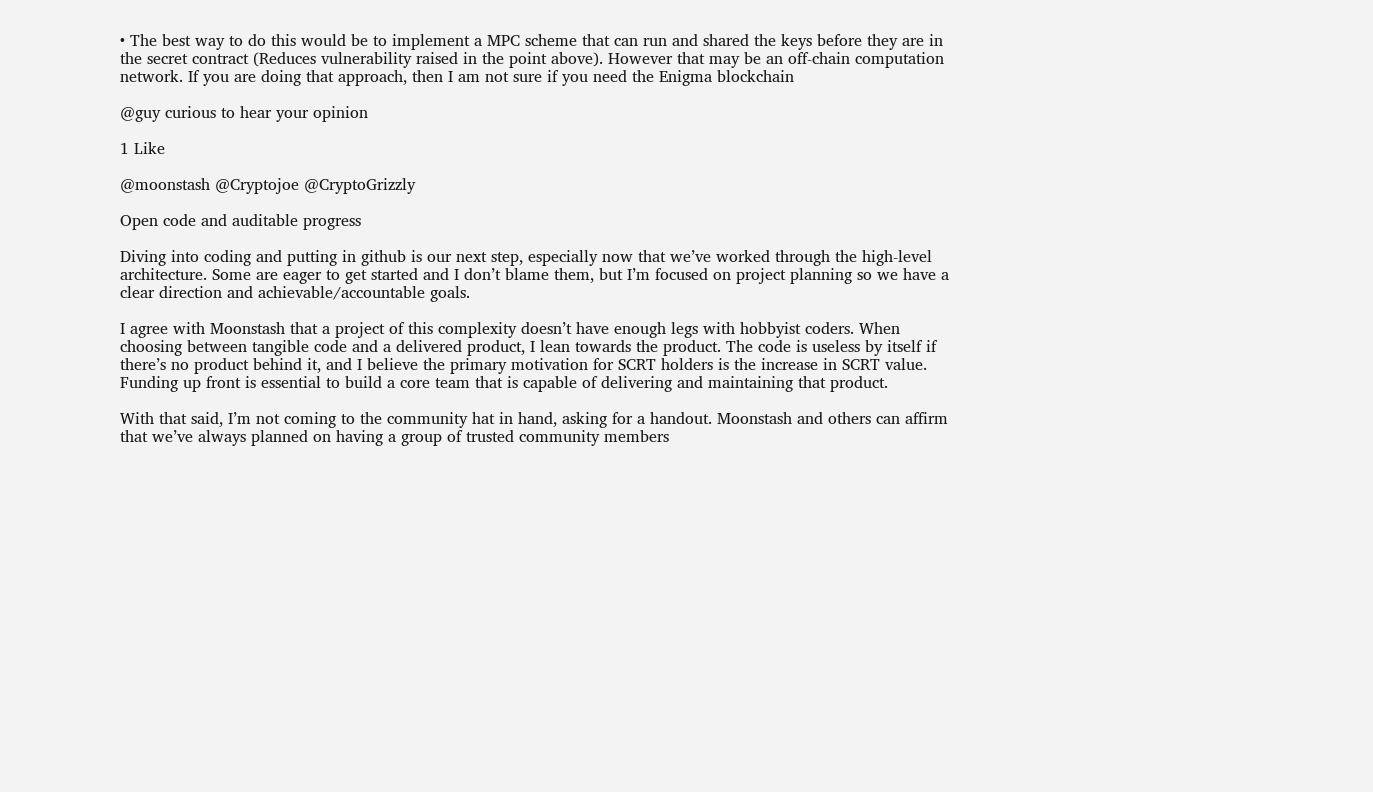• The best way to do this would be to implement a MPC scheme that can run and shared the keys before they are in the secret contract (Reduces vulnerability raised in the point above). However that may be an off-chain computation network. If you are doing that approach, then I am not sure if you need the Enigma blockchain

@guy curious to hear your opinion

1 Like

@moonstash @Cryptojoe @CryptoGrizzly

Open code and auditable progress

Diving into coding and putting in github is our next step, especially now that we’ve worked through the high-level architecture. Some are eager to get started and I don’t blame them, but I’m focused on project planning so we have a clear direction and achievable/accountable goals.

I agree with Moonstash that a project of this complexity doesn’t have enough legs with hobbyist coders. When choosing between tangible code and a delivered product, I lean towards the product. The code is useless by itself if there’s no product behind it, and I believe the primary motivation for SCRT holders is the increase in SCRT value. Funding up front is essential to build a core team that is capable of delivering and maintaining that product.

With that said, I’m not coming to the community hat in hand, asking for a handout. Moonstash and others can affirm that we’ve always planned on having a group of trusted community members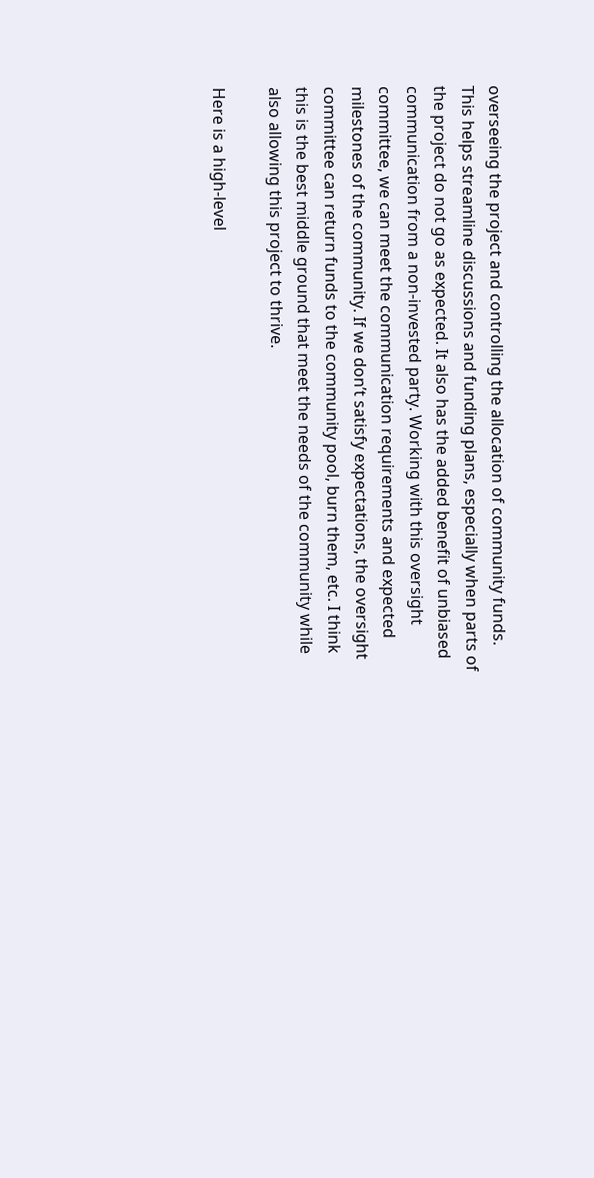overseeing the project and controlling the allocation of community funds. This helps streamline discussions and funding plans, especially when parts of the project do not go as expected. It also has the added benefit of unbiased communication from a non-invested party. Working with this oversight committee, we can meet the communication requirements and expected milestones of the community. If we don’t satisfy expectations, the oversight committee can return funds to the community pool, burn them, etc. I think this is the best middle ground that meet the needs of the community while also allowing this project to thrive.

Here is a high-level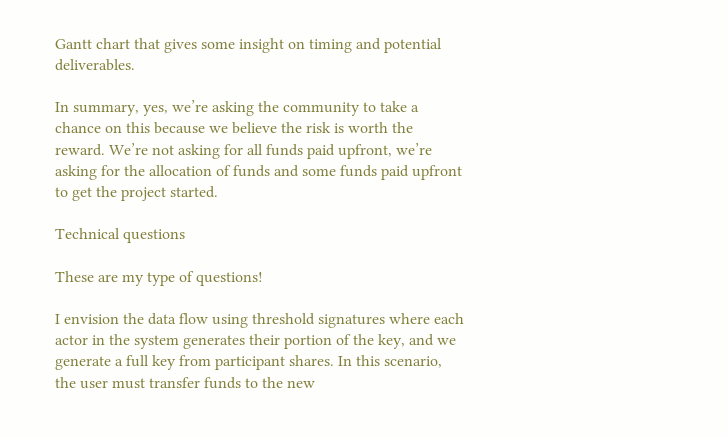Gantt chart that gives some insight on timing and potential deliverables.

In summary, yes, we’re asking the community to take a chance on this because we believe the risk is worth the reward. We’re not asking for all funds paid upfront, we’re asking for the allocation of funds and some funds paid upfront to get the project started.

Technical questions

These are my type of questions!

I envision the data flow using threshold signatures where each actor in the system generates their portion of the key, and we generate a full key from participant shares. In this scenario, the user must transfer funds to the new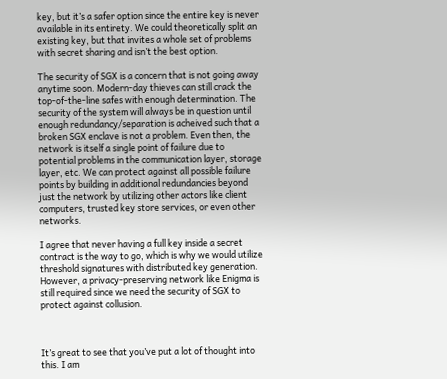key, but it’s a safer option since the entire key is never available in its entirety. We could theoretically split an existing key, but that invites a whole set of problems with secret sharing and isn’t the best option.

The security of SGX is a concern that is not going away anytime soon. Modern-day thieves can still crack the top-of-the-line safes with enough determination. The security of the system will always be in question until enough redundancy/separation is acheived such that a broken SGX enclave is not a problem. Even then, the network is itself a single point of failure due to potential problems in the communication layer, storage layer, etc. We can protect against all possible failure points by building in additional redundancies beyond just the network by utilizing other actors like client computers, trusted key store services, or even other networks.

I agree that never having a full key inside a secret contract is the way to go, which is why we would utilize threshold signatures with distributed key generation. However, a privacy-preserving network like Enigma is still required since we need the security of SGX to protect against collusion.



It’s great to see that you’ve put a lot of thought into this. I am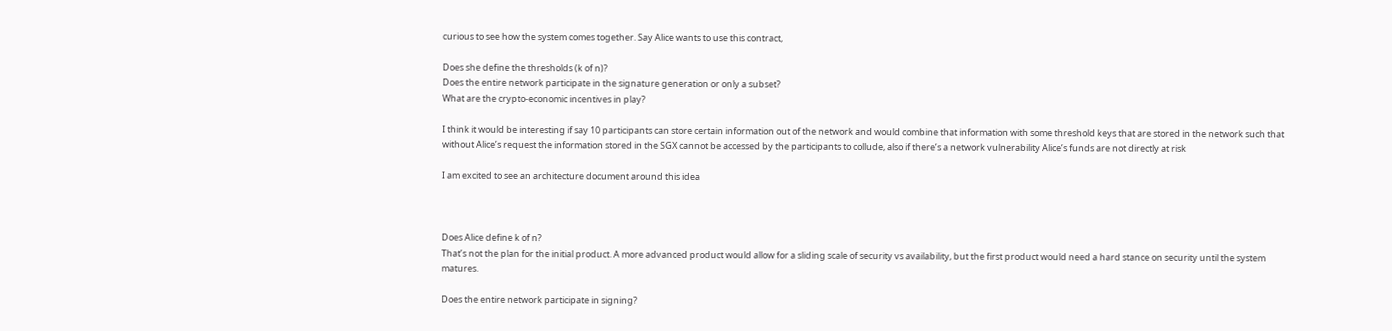curious to see how the system comes together. Say Alice wants to use this contract,

Does she define the thresholds (k of n)?
Does the entire network participate in the signature generation or only a subset?
What are the crypto-economic incentives in play?

I think it would be interesting if say 10 participants can store certain information out of the network and would combine that information with some threshold keys that are stored in the network such that without Alice’s request the information stored in the SGX cannot be accessed by the participants to collude, also if there’s a network vulnerability Alice’s funds are not directly at risk

I am excited to see an architecture document around this idea



Does Alice define k of n?
That’s not the plan for the initial product. A more advanced product would allow for a sliding scale of security vs availability, but the first product would need a hard stance on security until the system matures.

Does the entire network participate in signing?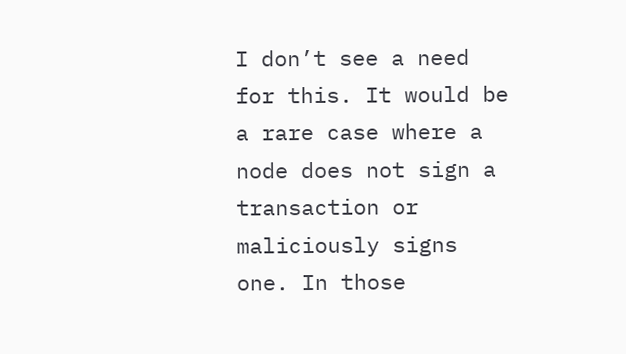I don’t see a need for this. It would be a rare case where a node does not sign a transaction or maliciously signs one. In those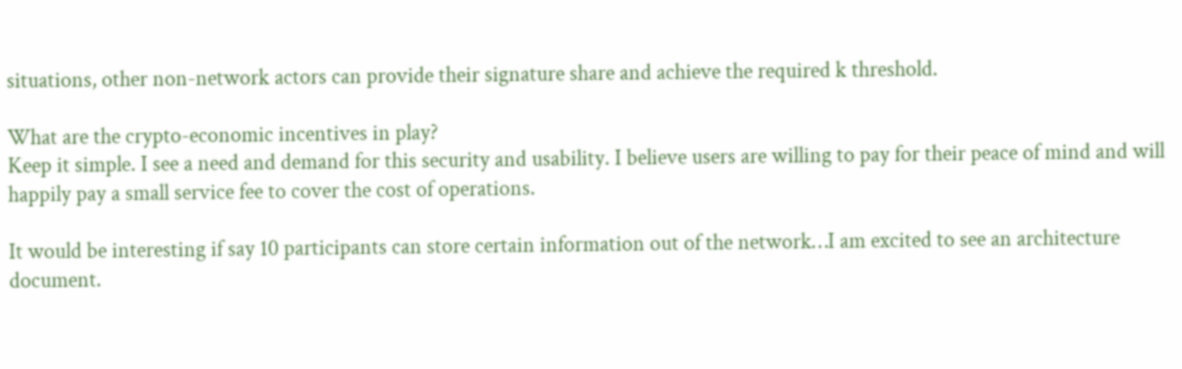situations, other non-network actors can provide their signature share and achieve the required k threshold.

What are the crypto-economic incentives in play?
Keep it simple. I see a need and demand for this security and usability. I believe users are willing to pay for their peace of mind and will happily pay a small service fee to cover the cost of operations.

It would be interesting if say 10 participants can store certain information out of the network…I am excited to see an architecture document.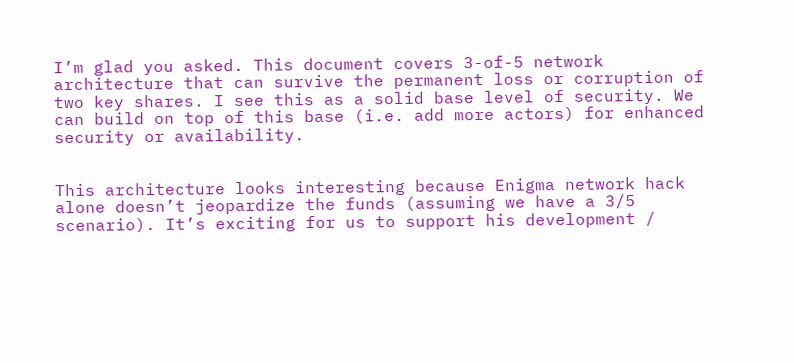I’m glad you asked. This document covers 3-of-5 network architecture that can survive the permanent loss or corruption of two key shares. I see this as a solid base level of security. We can build on top of this base (i.e. add more actors) for enhanced security or availability.


This architecture looks interesting because Enigma network hack alone doesn’t jeopardize the funds (assuming we have a 3/5 scenario). It’s exciting for us to support his development /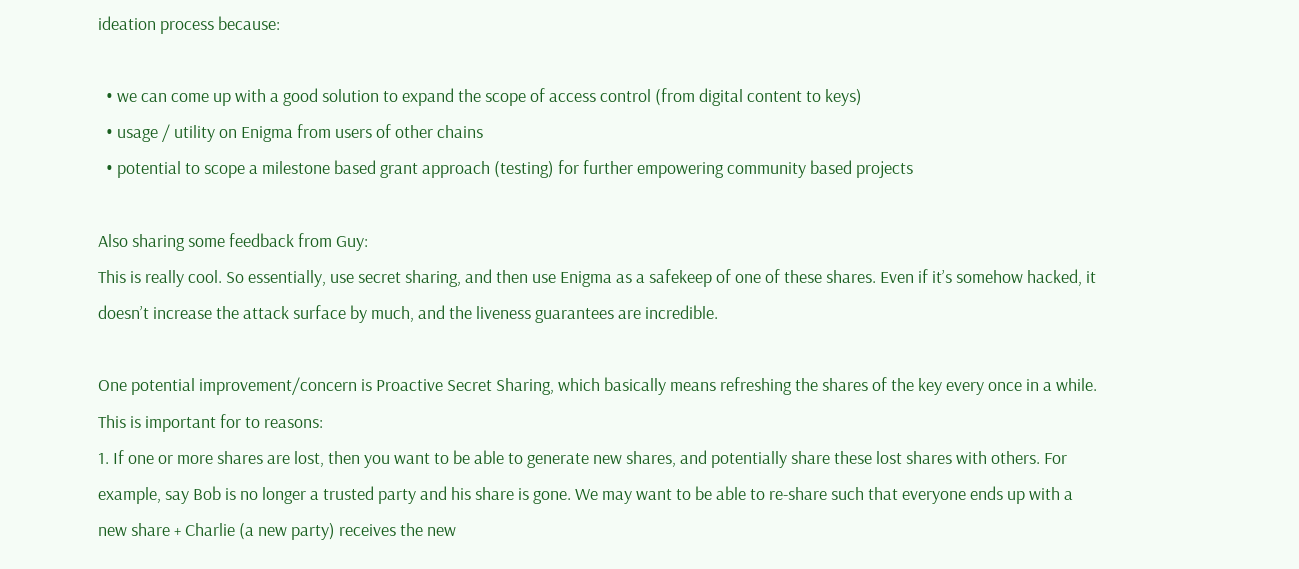ideation process because:

  • we can come up with a good solution to expand the scope of access control (from digital content to keys)
  • usage / utility on Enigma from users of other chains
  • potential to scope a milestone based grant approach (testing) for further empowering community based projects

Also sharing some feedback from Guy:
This is really cool. So essentially, use secret sharing, and then use Enigma as a safekeep of one of these shares. Even if it’s somehow hacked, it doesn’t increase the attack surface by much, and the liveness guarantees are incredible.

One potential improvement/concern is Proactive Secret Sharing, which basically means refreshing the shares of the key every once in a while. This is important for to reasons:
1. If one or more shares are lost, then you want to be able to generate new shares, and potentially share these lost shares with others. For example, say Bob is no longer a trusted party and his share is gone. We may want to be able to re-share such that everyone ends up with a new share + Charlie (a new party) receives the new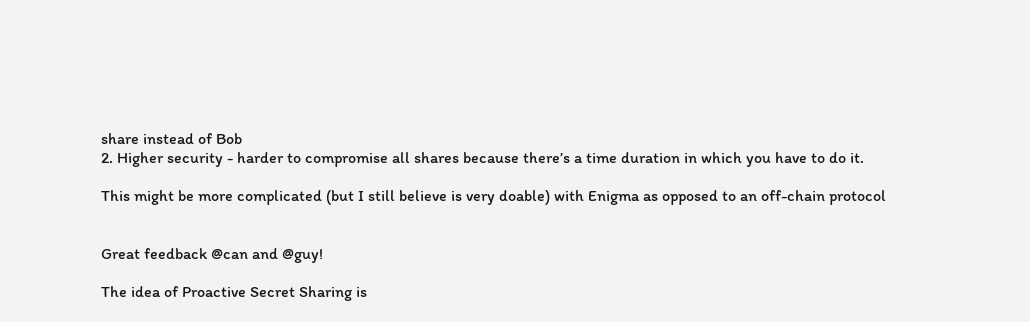share instead of Bob
2. Higher security - harder to compromise all shares because there’s a time duration in which you have to do it.

This might be more complicated (but I still believe is very doable) with Enigma as opposed to an off-chain protocol


Great feedback @can and @guy!

The idea of Proactive Secret Sharing is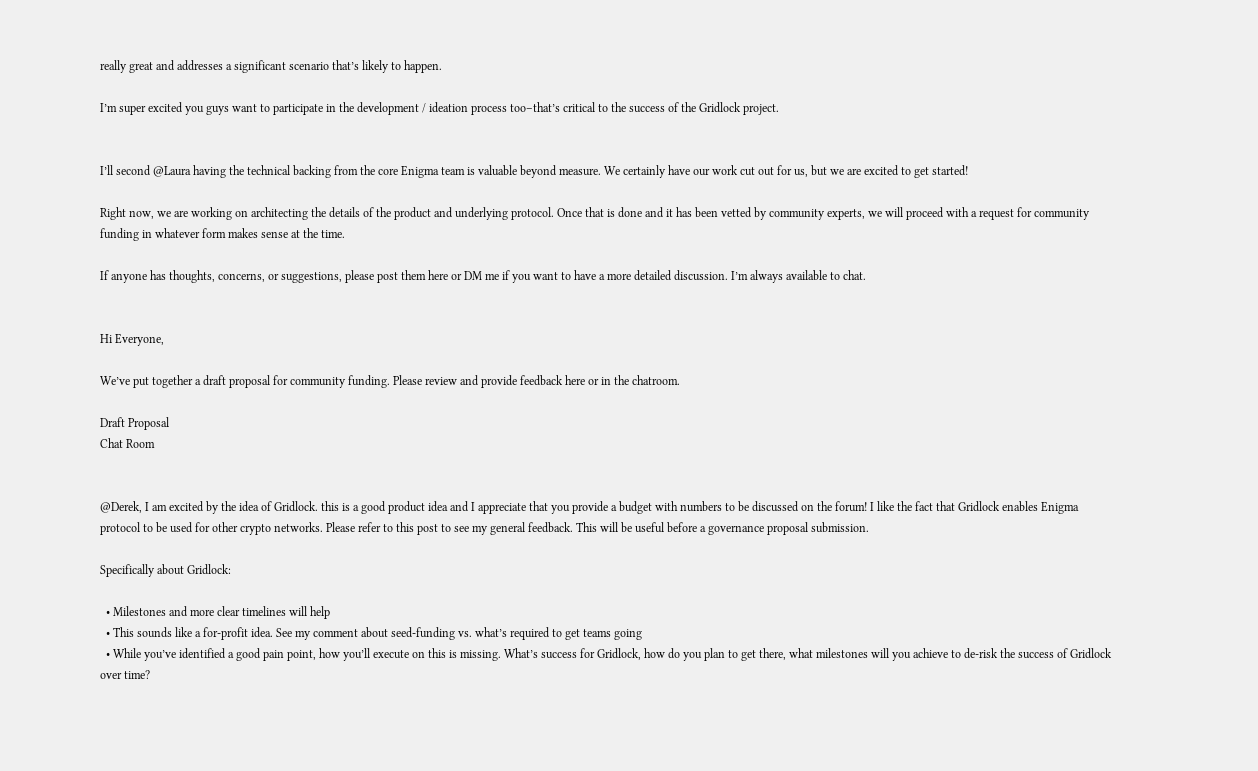really great and addresses a significant scenario that’s likely to happen.

I’m super excited you guys want to participate in the development / ideation process too–that’s critical to the success of the Gridlock project.


I’ll second @Laura having the technical backing from the core Enigma team is valuable beyond measure. We certainly have our work cut out for us, but we are excited to get started!

Right now, we are working on architecting the details of the product and underlying protocol. Once that is done and it has been vetted by community experts, we will proceed with a request for community funding in whatever form makes sense at the time.

If anyone has thoughts, concerns, or suggestions, please post them here or DM me if you want to have a more detailed discussion. I’m always available to chat.


Hi Everyone,

We’ve put together a draft proposal for community funding. Please review and provide feedback here or in the chatroom.

Draft Proposal
Chat Room


@Derek, I am excited by the idea of Gridlock. this is a good product idea and I appreciate that you provide a budget with numbers to be discussed on the forum! I like the fact that Gridlock enables Enigma protocol to be used for other crypto networks. Please refer to this post to see my general feedback. This will be useful before a governance proposal submission.

Specifically about Gridlock:

  • Milestones and more clear timelines will help
  • This sounds like a for-profit idea. See my comment about seed-funding vs. what’s required to get teams going
  • While you’ve identified a good pain point, how you’ll execute on this is missing. What’s success for Gridlock, how do you plan to get there, what milestones will you achieve to de-risk the success of Gridlock over time?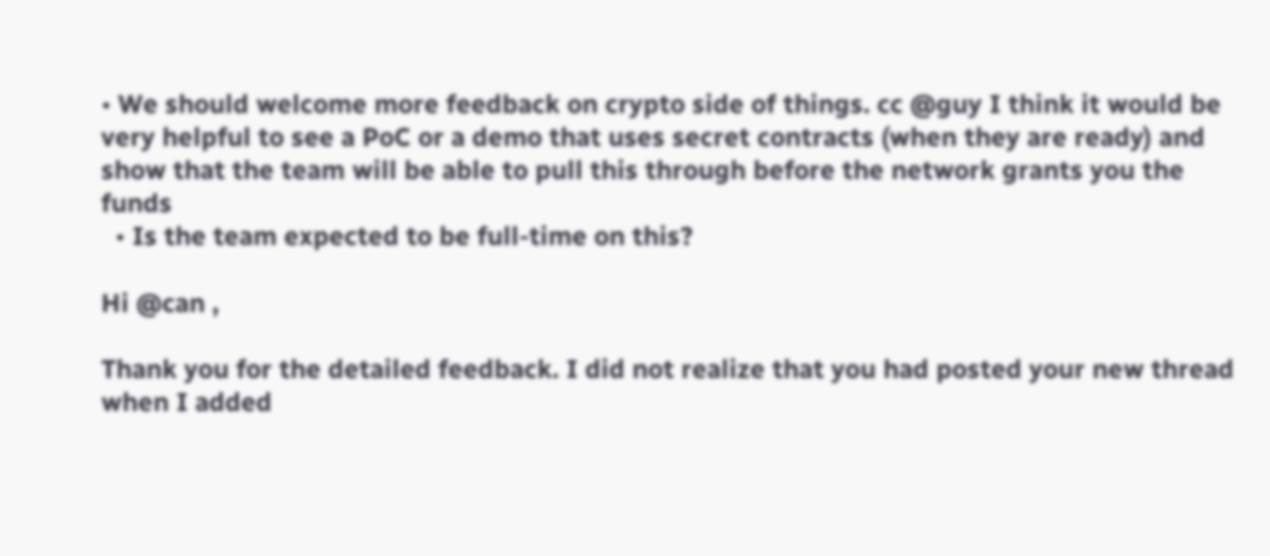• We should welcome more feedback on crypto side of things. cc @guy I think it would be very helpful to see a PoC or a demo that uses secret contracts (when they are ready) and show that the team will be able to pull this through before the network grants you the funds
  • Is the team expected to be full-time on this?

Hi @can ,

Thank you for the detailed feedback. I did not realize that you had posted your new thread when I added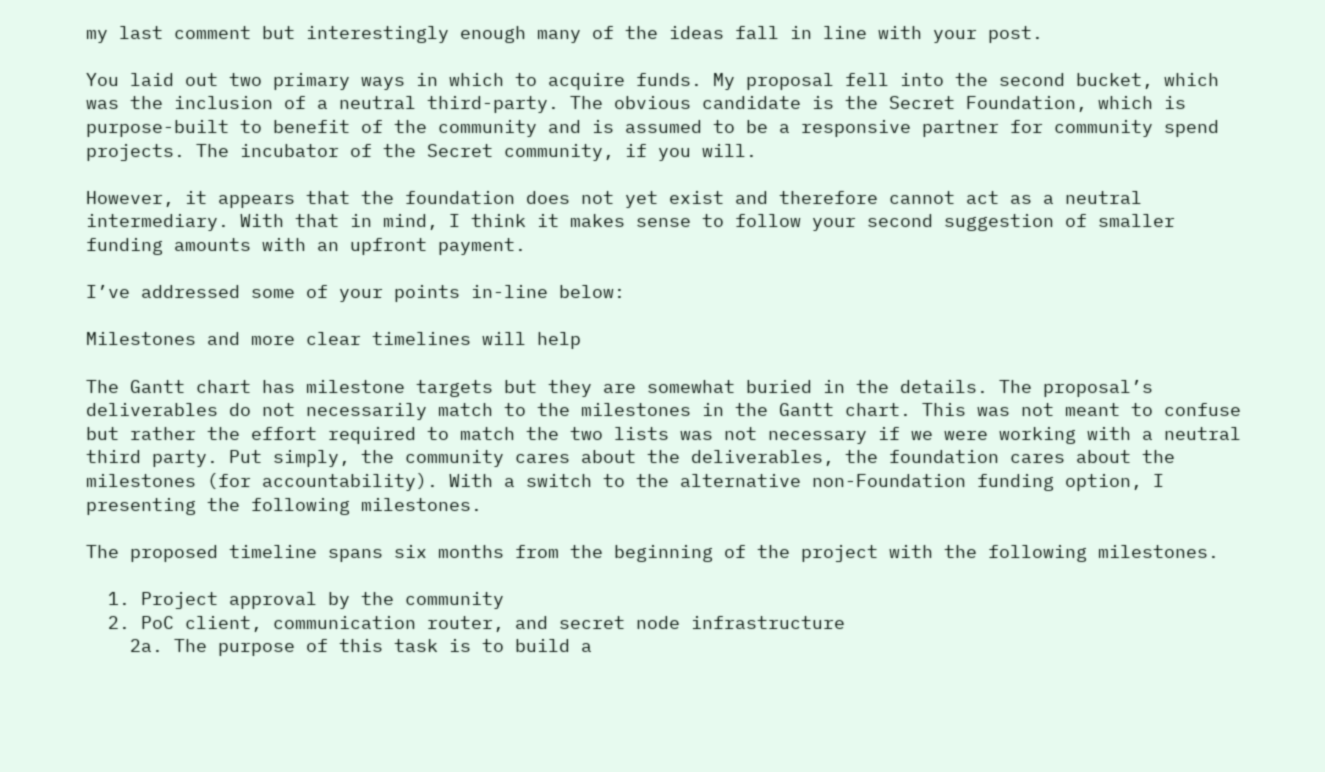my last comment but interestingly enough many of the ideas fall in line with your post.

You laid out two primary ways in which to acquire funds. My proposal fell into the second bucket, which was the inclusion of a neutral third-party. The obvious candidate is the Secret Foundation, which is purpose-built to benefit of the community and is assumed to be a responsive partner for community spend projects. The incubator of the Secret community, if you will.

However, it appears that the foundation does not yet exist and therefore cannot act as a neutral intermediary. With that in mind, I think it makes sense to follow your second suggestion of smaller funding amounts with an upfront payment.

I’ve addressed some of your points in-line below:

Milestones and more clear timelines will help

The Gantt chart has milestone targets but they are somewhat buried in the details. The proposal’s deliverables do not necessarily match to the milestones in the Gantt chart. This was not meant to confuse but rather the effort required to match the two lists was not necessary if we were working with a neutral third party. Put simply, the community cares about the deliverables, the foundation cares about the milestones (for accountability). With a switch to the alternative non-Foundation funding option, I presenting the following milestones.

The proposed timeline spans six months from the beginning of the project with the following milestones.

  1. Project approval by the community
  2. PoC client, communication router, and secret node infrastructure
    2a. The purpose of this task is to build a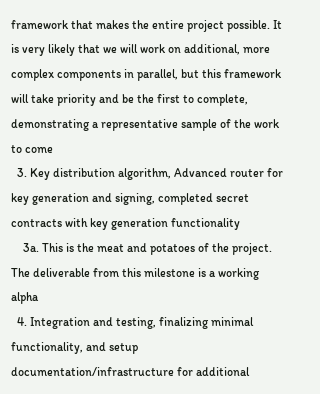framework that makes the entire project possible. It is very likely that we will work on additional, more complex components in parallel, but this framework will take priority and be the first to complete, demonstrating a representative sample of the work to come
  3. Key distribution algorithm, Advanced router for key generation and signing, completed secret contracts with key generation functionality
    3a. This is the meat and potatoes of the project. The deliverable from this milestone is a working alpha
  4. Integration and testing, finalizing minimal functionality, and setup documentation/infrastructure for additional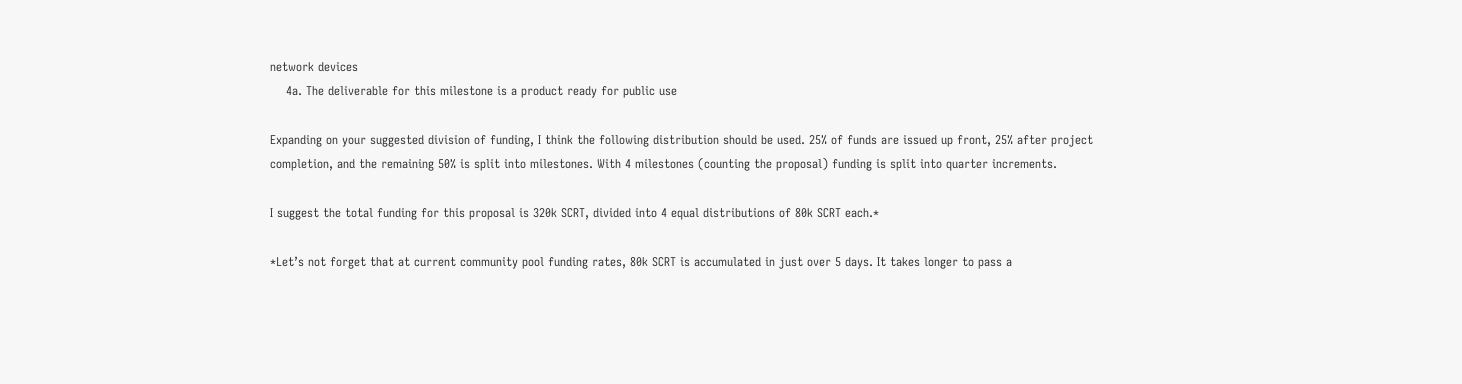network devices
    4a. The deliverable for this milestone is a product ready for public use

Expanding on your suggested division of funding, I think the following distribution should be used. 25% of funds are issued up front, 25% after project completion, and the remaining 50% is split into milestones. With 4 milestones (counting the proposal) funding is split into quarter increments.

I suggest the total funding for this proposal is 320k SCRT, divided into 4 equal distributions of 80k SCRT each.*

*Let’s not forget that at current community pool funding rates, 80k SCRT is accumulated in just over 5 days. It takes longer to pass a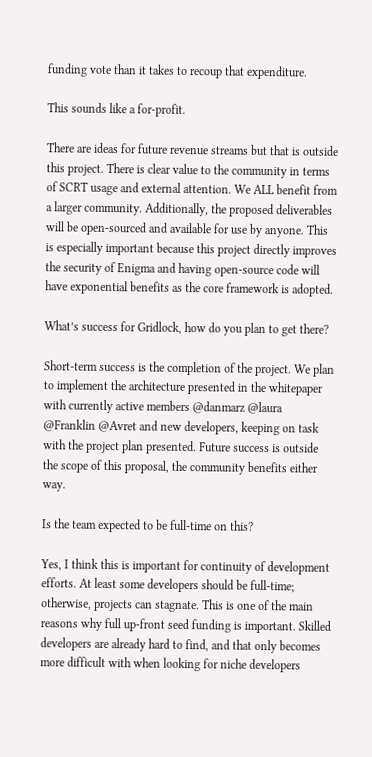funding vote than it takes to recoup that expenditure.

This sounds like a for-profit.

There are ideas for future revenue streams but that is outside this project. There is clear value to the community in terms of SCRT usage and external attention. We ALL benefit from a larger community. Additionally, the proposed deliverables will be open-sourced and available for use by anyone. This is especially important because this project directly improves the security of Enigma and having open-source code will have exponential benefits as the core framework is adopted.

What’s success for Gridlock, how do you plan to get there?

Short-term success is the completion of the project. We plan to implement the architecture presented in the whitepaper with currently active members @danmarz @laura @Franklin @Avret and new developers, keeping on task with the project plan presented. Future success is outside the scope of this proposal, the community benefits either way.

Is the team expected to be full-time on this?

Yes, I think this is important for continuity of development efforts. At least some developers should be full-time; otherwise, projects can stagnate. This is one of the main reasons why full up-front seed funding is important. Skilled developers are already hard to find, and that only becomes more difficult with when looking for niche developers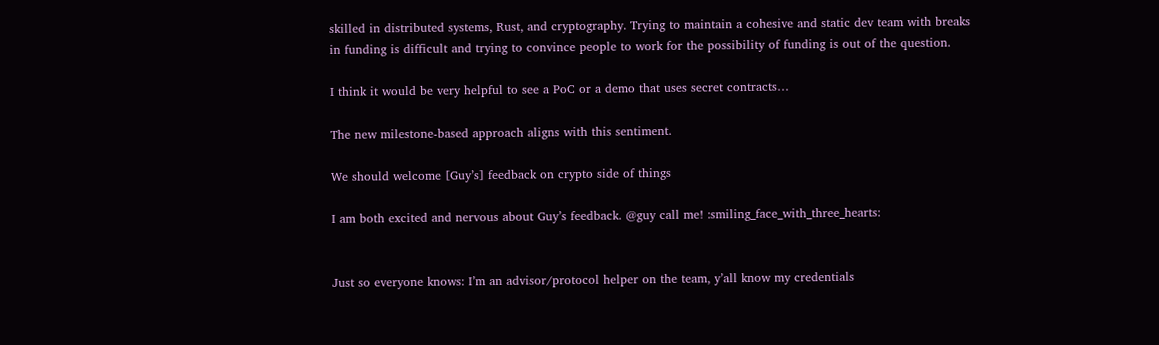skilled in distributed systems, Rust, and cryptography. Trying to maintain a cohesive and static dev team with breaks in funding is difficult and trying to convince people to work for the possibility of funding is out of the question.

I think it would be very helpful to see a PoC or a demo that uses secret contracts…

The new milestone-based approach aligns with this sentiment.

We should welcome [Guy’s] feedback on crypto side of things

I am both excited and nervous about Guy’s feedback. @guy call me! :smiling_face_with_three_hearts:


Just so everyone knows: I’m an advisor/protocol helper on the team, y’all know my credentials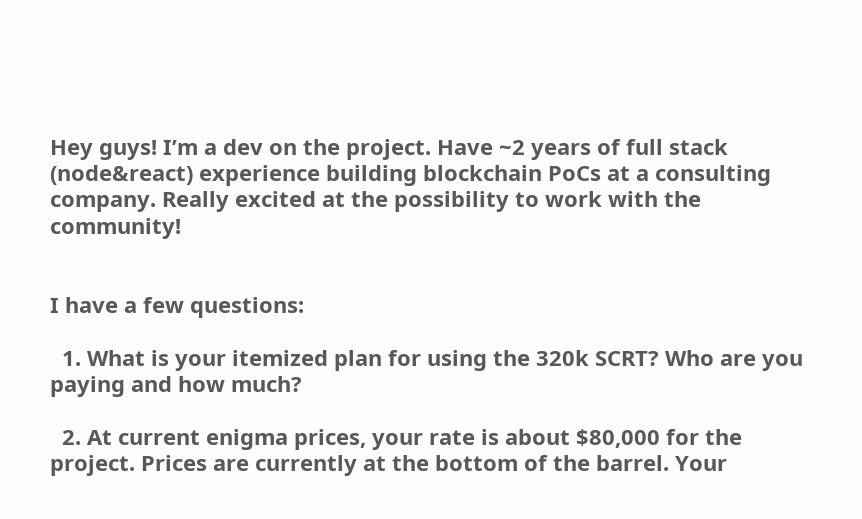Hey guys! I’m a dev on the project. Have ~2 years of full stack (node&react) experience building blockchain PoCs at a consulting company. Really excited at the possibility to work with the community!


I have a few questions:

  1. What is your itemized plan for using the 320k SCRT? Who are you paying and how much?

  2. At current enigma prices, your rate is about $80,000 for the project. Prices are currently at the bottom of the barrel. Your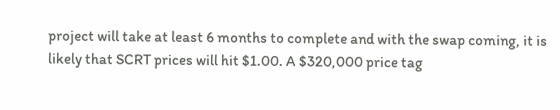project will take at least 6 months to complete and with the swap coming, it is likely that SCRT prices will hit $1.00. A $320,000 price tag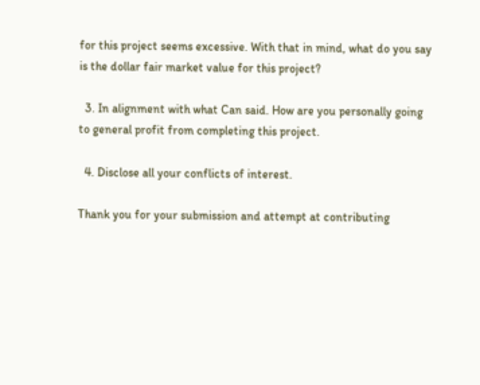for this project seems excessive. With that in mind, what do you say is the dollar fair market value for this project?

  3. In alignment with what Can said. How are you personally going to general profit from completing this project.

  4. Disclose all your conflicts of interest.

Thank you for your submission and attempt at contributing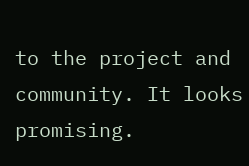to the project and community. It looks promising.